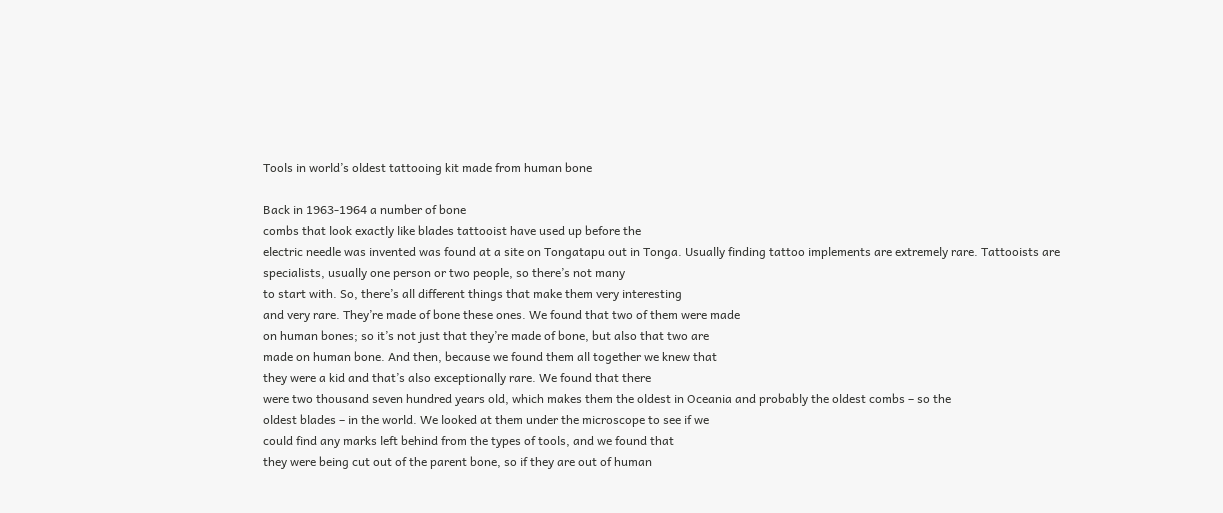Tools in world’s oldest tattooing kit made from human bone

Back in 1963-1964 a number of bone
combs that look exactly like blades tattooist have used up before the
electric needle was invented was found at a site on Tongatapu out in Tonga. Usually finding tattoo implements are extremely rare. Tattooists are specialists, usually one person or two people, so there’s not many
to start with. So, there’s all different things that make them very interesting
and very rare. They’re made of bone these ones. We found that two of them were made
on human bones; so it’s not just that they’re made of bone, but also that two are
made on human bone. And then, because we found them all together we knew that
they were a kid and that’s also exceptionally rare. We found that there
were two thousand seven hundred years old, which makes them the oldest in Oceania and probably the oldest combs – so the
oldest blades – in the world. We looked at them under the microscope to see if we
could find any marks left behind from the types of tools, and we found that
they were being cut out of the parent bone, so if they are out of human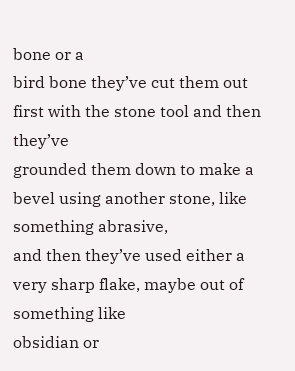bone or a
bird bone they’ve cut them out first with the stone tool and then they’ve
grounded them down to make a bevel using another stone, like something abrasive,
and then they’ve used either a very sharp flake, maybe out of something like
obsidian or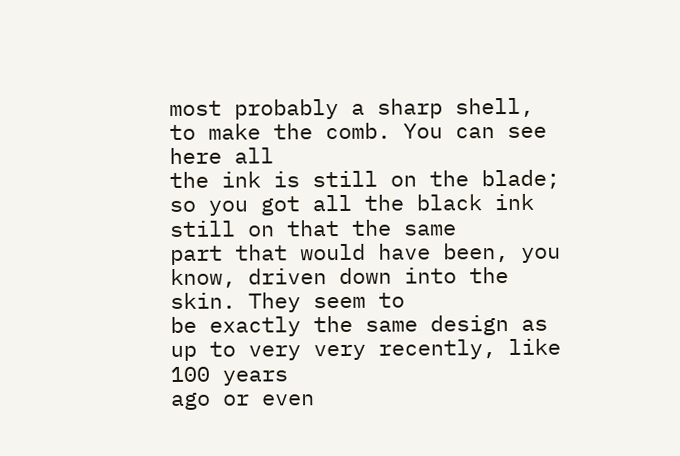most probably a sharp shell, to make the comb. You can see here all
the ink is still on the blade; so you got all the black ink still on that the same
part that would have been, you know, driven down into the skin. They seem to
be exactly the same design as up to very very recently, like 100 years
ago or even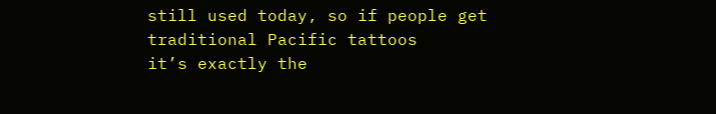still used today, so if people get traditional Pacific tattoos
it’s exactly the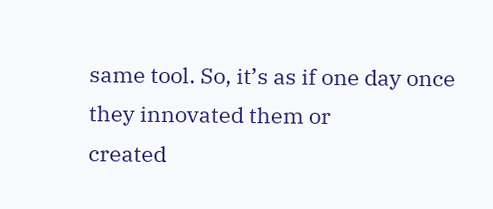same tool. So, it’s as if one day once they innovated them or
created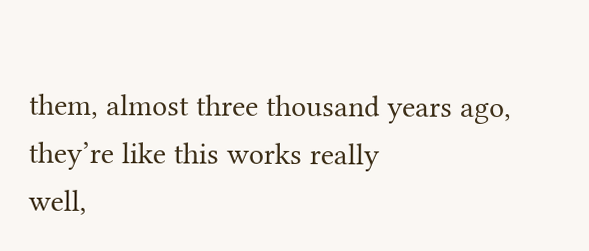them, almost three thousand years ago, they’re like this works really
well,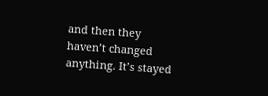and then they haven’t changed anything. It’s stayed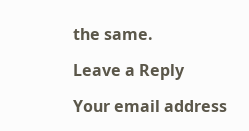the same.

Leave a Reply

Your email address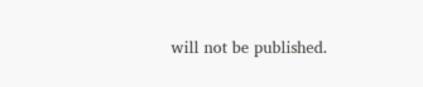will not be published.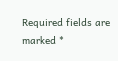Required fields are marked *